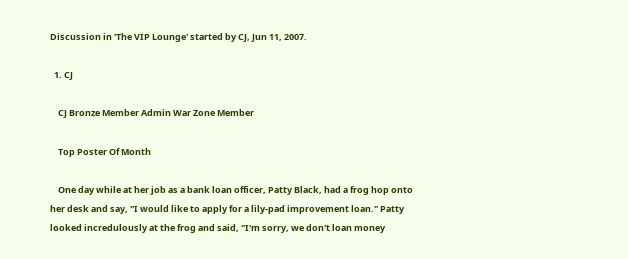Discussion in 'The VIP Lounge' started by CJ, Jun 11, 2007.

  1. CJ

    CJ Bronze Member Admin War Zone Member

    Top Poster Of Month

    One day while at her job as a bank loan officer, Patty Black, had a frog hop onto her desk and say, "I would like to apply for a lily-pad improvement loan." Patty looked incredulously at the frog and said, "I'm sorry, we don't loan money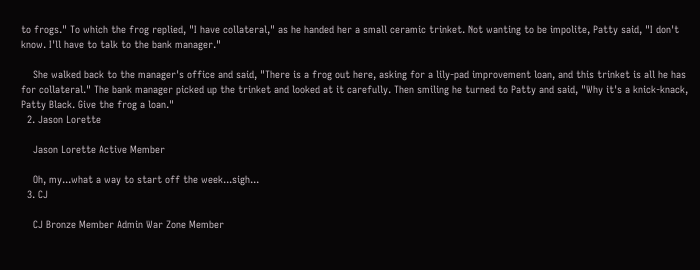to frogs." To which the frog replied, "I have collateral," as he handed her a small ceramic trinket. Not wanting to be impolite, Patty said, "I don't know. I'll have to talk to the bank manager."

    She walked back to the manager's office and said, "There is a frog out here, asking for a lily-pad improvement loan, and this trinket is all he has for collateral." The bank manager picked up the trinket and looked at it carefully. Then smiling he turned to Patty and said, "Why it's a knick-knack, Patty Black. Give the frog a loan."
  2. Jason Lorette

    Jason Lorette Active Member

    Oh, my...what a way to start off the week...sigh...
  3. CJ

    CJ Bronze Member Admin War Zone Member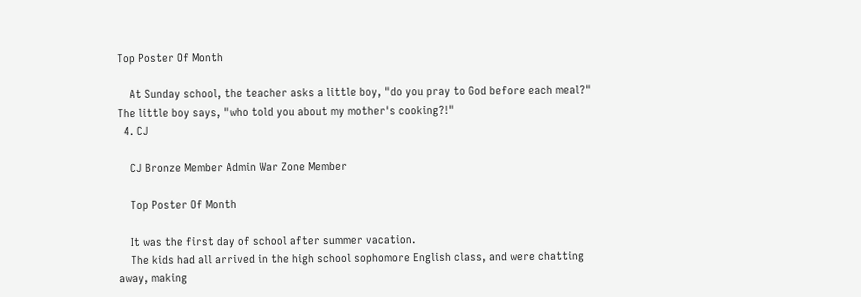Top Poster Of Month

    At Sunday school, the teacher asks a little boy, "do you pray to God before each meal?" The little boy says, "who told you about my mother's cooking?!"
  4. CJ

    CJ Bronze Member Admin War Zone Member

    Top Poster Of Month

    It was the first day of school after summer vacation.
    The kids had all arrived in the high school sophomore English class, and were chatting away, making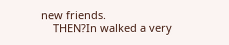new friends.
    THEN?In walked a very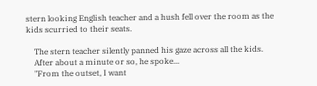stern looking English teacher and a hush fell over the room as the kids scurried to their seats.

    The stern teacher silently panned his gaze across all the kids.
    After about a minute or so, he spoke...
    "From the outset, I want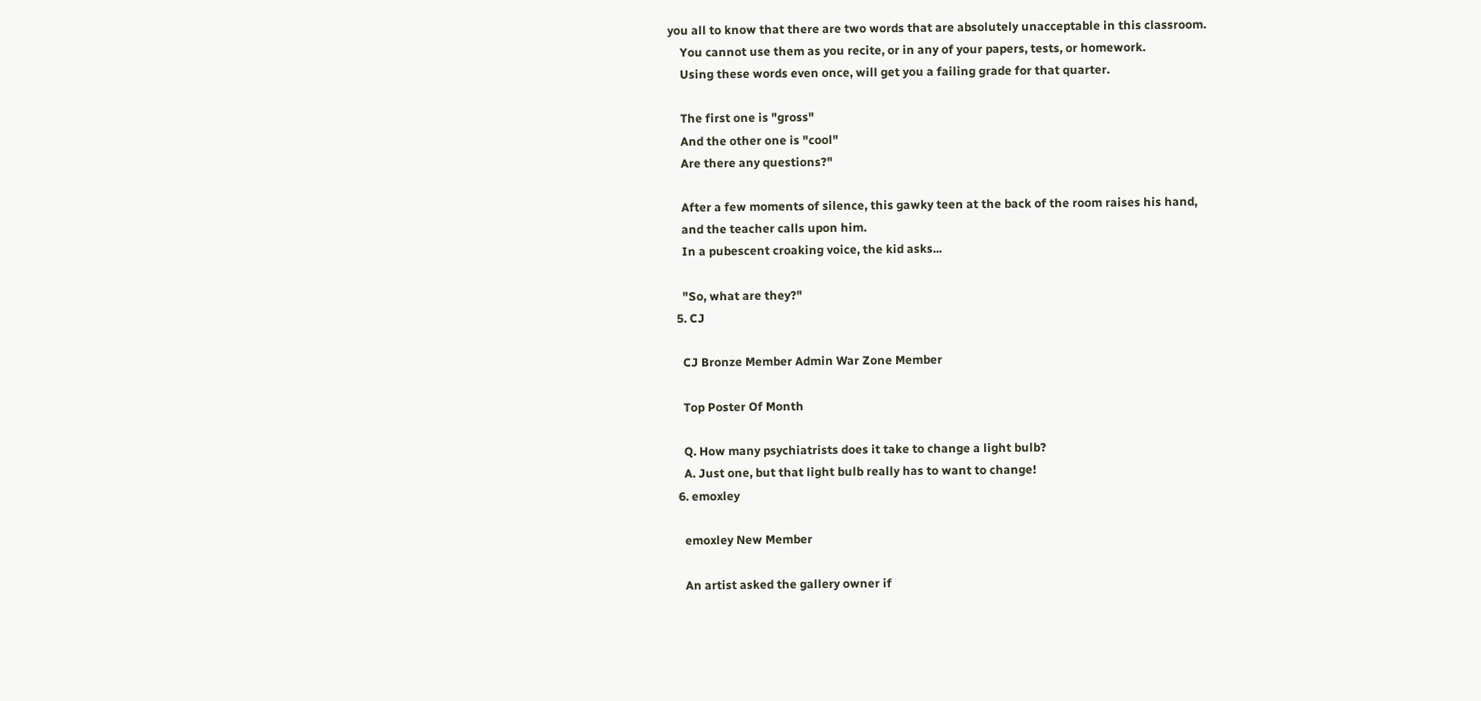you all to know that there are two words that are absolutely unacceptable in this classroom.
    You cannot use them as you recite, or in any of your papers, tests, or homework.
    Using these words even once, will get you a failing grade for that quarter.

    The first one is "gross"
    And the other one is "cool"
    Are there any questions?"

    After a few moments of silence, this gawky teen at the back of the room raises his hand,
    and the teacher calls upon him.
    In a pubescent croaking voice, the kid asks...

    "So, what are they?"
  5. CJ

    CJ Bronze Member Admin War Zone Member

    Top Poster Of Month

    Q. How many psychiatrists does it take to change a light bulb?
    A. Just one, but that light bulb really has to want to change!
  6. emoxley

    emoxley New Member

    An artist asked the gallery owner if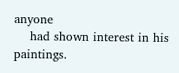anyone
    had shown interest in his paintings.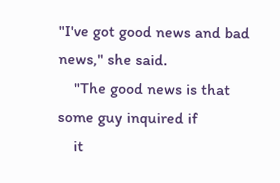"I've got good news and bad news," she said.
    "The good news is that some guy inquired if
    it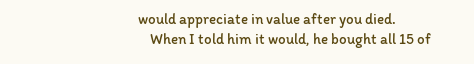would appreciate in value after you died.
    When I told him it would, he bought all 15 of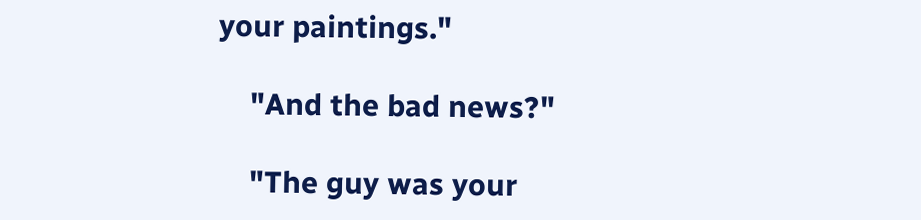your paintings."

    "And the bad news?"

    "The guy was your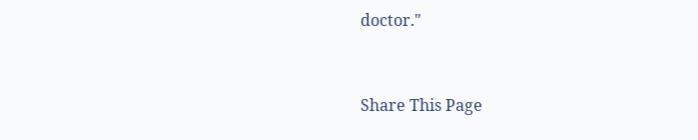doctor."


Share This Page